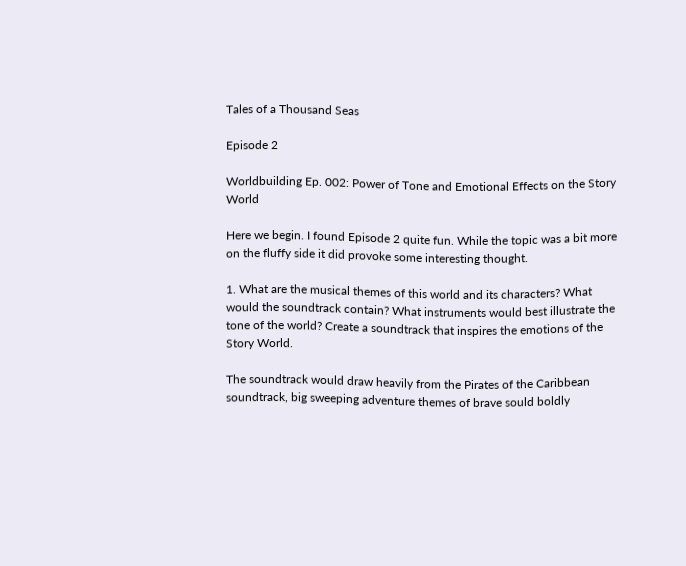Tales of a Thousand Seas

Episode 2

Worldbuilding Ep. 002: Power of Tone and Emotional Effects on the Story World

Here we begin. I found Episode 2 quite fun. While the topic was a bit more on the fluffy side it did provoke some interesting thought.

1. What are the musical themes of this world and its characters? What would the soundtrack contain? What instruments would best illustrate the tone of the world? Create a soundtrack that inspires the emotions of the Story World.

The soundtrack would draw heavily from the Pirates of the Caribbean soundtrack, big sweeping adventure themes of brave sould boldly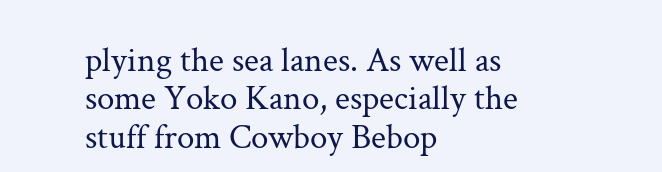plying the sea lanes. As well as some Yoko Kano, especially the stuff from Cowboy Bebop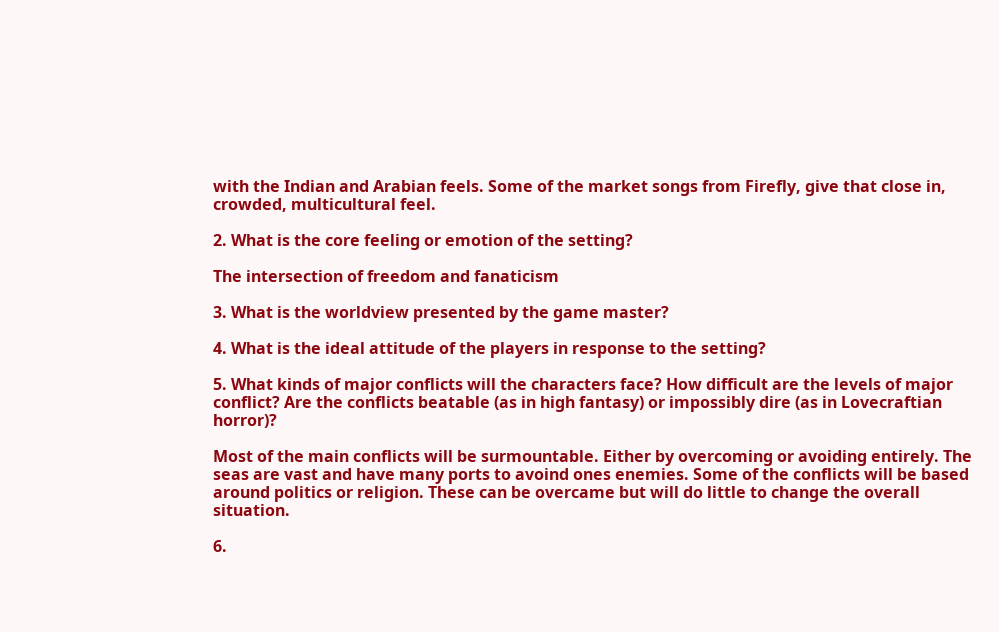with the Indian and Arabian feels. Some of the market songs from Firefly, give that close in, crowded, multicultural feel.

2. What is the core feeling or emotion of the setting?

The intersection of freedom and fanaticism

3. What is the worldview presented by the game master?

4. What is the ideal attitude of the players in response to the setting?

5. What kinds of major conflicts will the characters face? How difficult are the levels of major conflict? Are the conflicts beatable (as in high fantasy) or impossibly dire (as in Lovecraftian horror)?

Most of the main conflicts will be surmountable. Either by overcoming or avoiding entirely. The seas are vast and have many ports to avoind ones enemies. Some of the conflicts will be based around politics or religion. These can be overcame but will do little to change the overall situation.

6.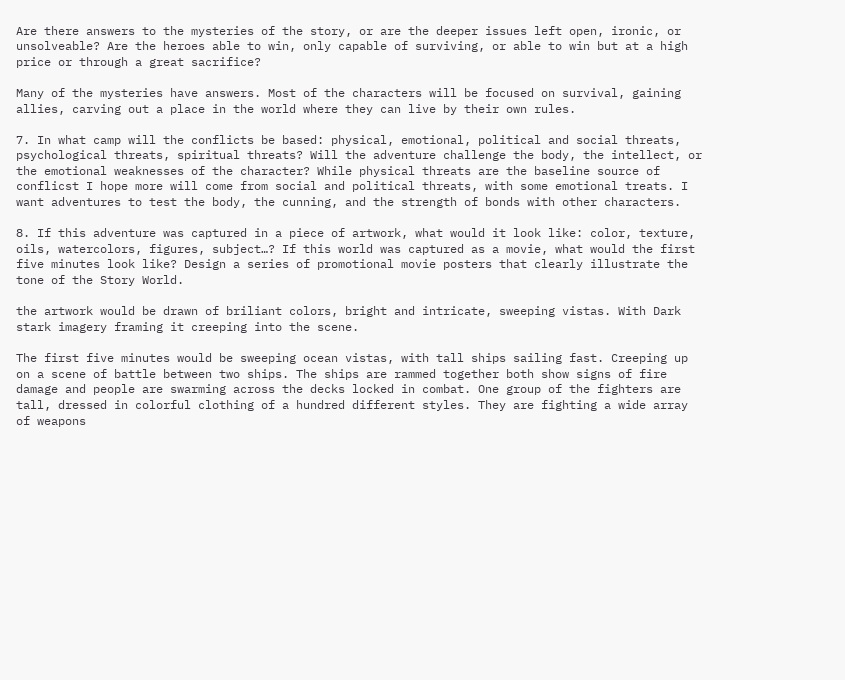Are there answers to the mysteries of the story, or are the deeper issues left open, ironic, or unsolveable? Are the heroes able to win, only capable of surviving, or able to win but at a high price or through a great sacrifice?

Many of the mysteries have answers. Most of the characters will be focused on survival, gaining allies, carving out a place in the world where they can live by their own rules.

7. In what camp will the conflicts be based: physical, emotional, political and social threats, psychological threats, spiritual threats? Will the adventure challenge the body, the intellect, or the emotional weaknesses of the character? While physical threats are the baseline source of conflicst I hope more will come from social and political threats, with some emotional treats. I want adventures to test the body, the cunning, and the strength of bonds with other characters.

8. If this adventure was captured in a piece of artwork, what would it look like: color, texture, oils, watercolors, figures, subject…? If this world was captured as a movie, what would the first five minutes look like? Design a series of promotional movie posters that clearly illustrate the tone of the Story World.

the artwork would be drawn of briliant colors, bright and intricate, sweeping vistas. With Dark stark imagery framing it creeping into the scene.

The first five minutes would be sweeping ocean vistas, with tall ships sailing fast. Creeping up on a scene of battle between two ships. The ships are rammed together both show signs of fire damage and people are swarming across the decks locked in combat. One group of the fighters are tall, dressed in colorful clothing of a hundred different styles. They are fighting a wide array of weapons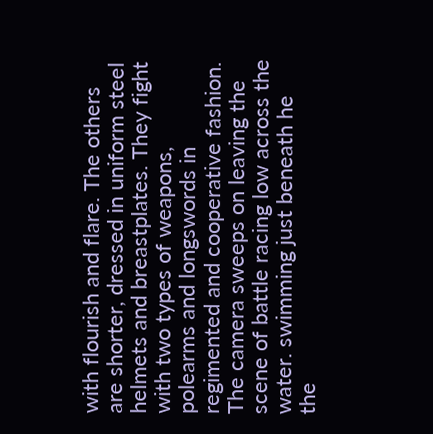with flourish and flare. The others are shorter, dressed in uniform steel helmets and breastplates. They fight with two types of weapons, polearms and longswords in regimented and cooperative fashion. The camera sweeps on leaving the scene of battle racing low across the water. swimming just beneath he the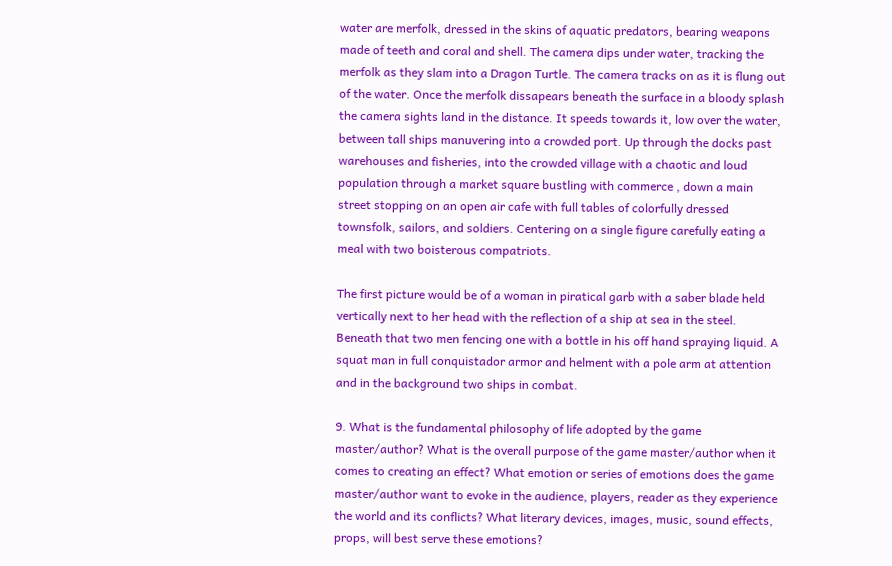water are merfolk, dressed in the skins of aquatic predators, bearing weapons made of teeth and coral and shell. The camera dips under water, tracking the merfolk as they slam into a Dragon Turtle. The camera tracks on as it is flung out of the water. Once the merfolk dissapears beneath the surface in a bloody splash the camera sights land in the distance. It speeds towards it, low over the water, between tall ships manuvering into a crowded port. Up through the docks past warehouses and fisheries, into the crowded village with a chaotic and loud population through a market square bustling with commerce , down a main street stopping on an open air cafe with full tables of colorfully dressed townsfolk, sailors, and soldiers. Centering on a single figure carefully eating a meal with two boisterous compatriots.

The first picture would be of a woman in piratical garb with a saber blade held vertically next to her head with the reflection of a ship at sea in the steel. Beneath that two men fencing one with a bottle in his off hand spraying liquid. A squat man in full conquistador armor and helment with a pole arm at attention and in the background two ships in combat.

9. What is the fundamental philosophy of life adopted by the game master/author? What is the overall purpose of the game master/author when it comes to creating an effect? What emotion or series of emotions does the game master/author want to evoke in the audience, players, reader as they experience the world and its conflicts? What literary devices, images, music, sound effects, props, will best serve these emotions?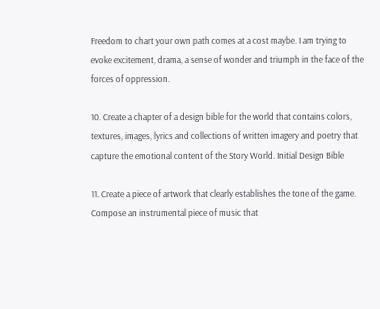Freedom to chart your own path comes at a cost maybe. I am trying to evoke excitement, drama, a sense of wonder and triumph in the face of the forces of oppression.

10. Create a chapter of a design bible for the world that contains colors, textures, images, lyrics and collections of written imagery and poetry that capture the emotional content of the Story World. Initial Design Bible

11. Create a piece of artwork that clearly establishes the tone of the game. Compose an instrumental piece of music that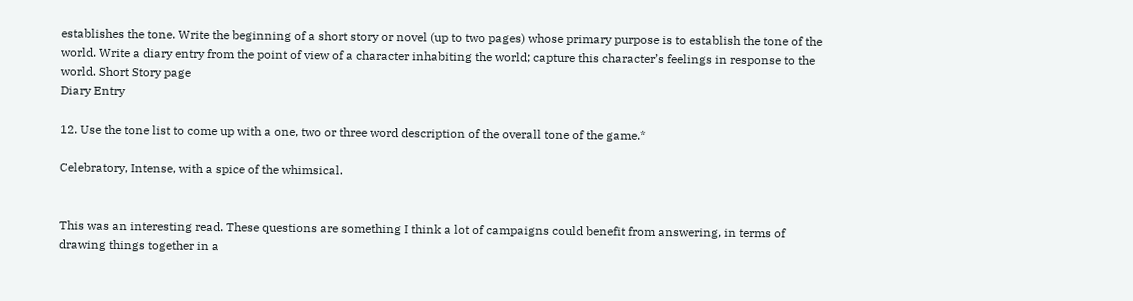establishes the tone. Write the beginning of a short story or novel (up to two pages) whose primary purpose is to establish the tone of the world. Write a diary entry from the point of view of a character inhabiting the world; capture this character’s feelings in response to the world. Short Story page
Diary Entry

12. Use the tone list to come up with a one, two or three word description of the overall tone of the game.*

Celebratory, Intense, with a spice of the whimsical.


This was an interesting read. These questions are something I think a lot of campaigns could benefit from answering, in terms of drawing things together in a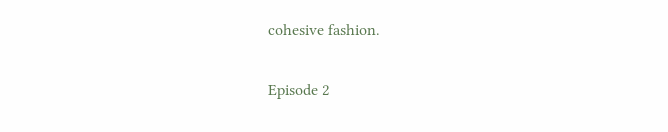cohesive fashion.

Episode 2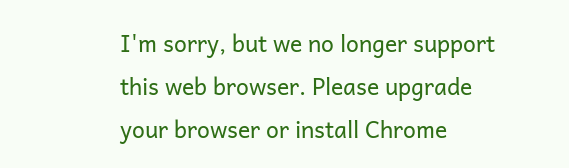I'm sorry, but we no longer support this web browser. Please upgrade your browser or install Chrome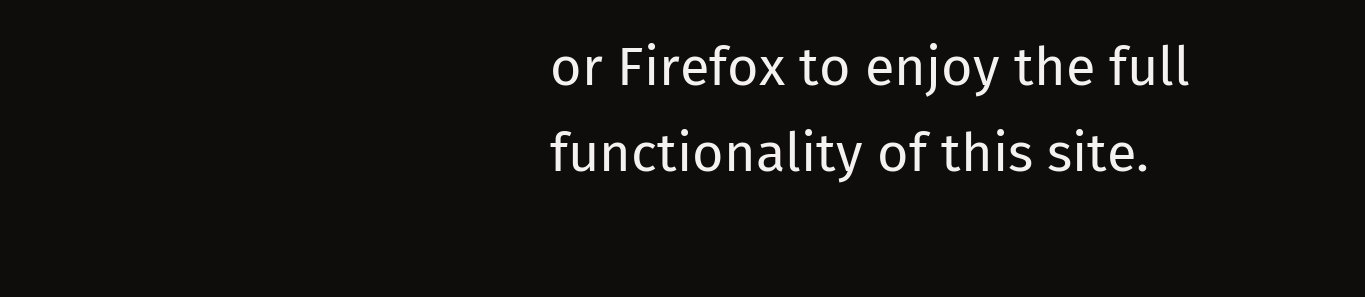or Firefox to enjoy the full functionality of this site.